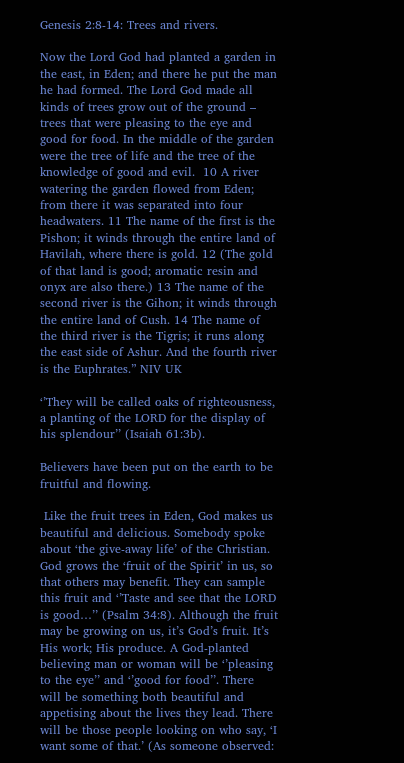Genesis 2:8-14: Trees and rivers.

Now the Lord God had planted a garden in the east, in Eden; and there he put the man he had formed. The Lord God made all kinds of trees grow out of the ground – trees that were pleasing to the eye and good for food. In the middle of the garden were the tree of life and the tree of the knowledge of good and evil.  10 A river watering the garden flowed from Eden; from there it was separated into four headwaters. 11 The name of the first is the Pishon; it winds through the entire land of Havilah, where there is gold. 12 (The gold of that land is good; aromatic resin and onyx are also there.) 13 The name of the second river is the Gihon; it winds through the entire land of Cush. 14 The name of the third river is the Tigris; it runs along the east side of Ashur. And the fourth river is the Euphrates.” NIV UK

‘’They will be called oaks of righteousness, a planting of the LORD for the display of his splendour’’ (Isaiah 61:3b).

Believers have been put on the earth to be fruitful and flowing.

 Like the fruit trees in Eden, God makes us beautiful and delicious. Somebody spoke about ‘the give-away life’ of the Christian. God grows the ‘fruit of the Spirit’ in us, so that others may benefit. They can sample this fruit and ‘’Taste and see that the LORD is good…’’ (Psalm 34:8). Although the fruit may be growing on us, it’s God’s fruit. It’s His work; His produce. A God-planted believing man or woman will be ‘’pleasing to the eye’’ and ‘’good for food’’. There will be something both beautiful and appetising about the lives they lead. There will be those people looking on who say, ‘I want some of that.’ (As someone observed: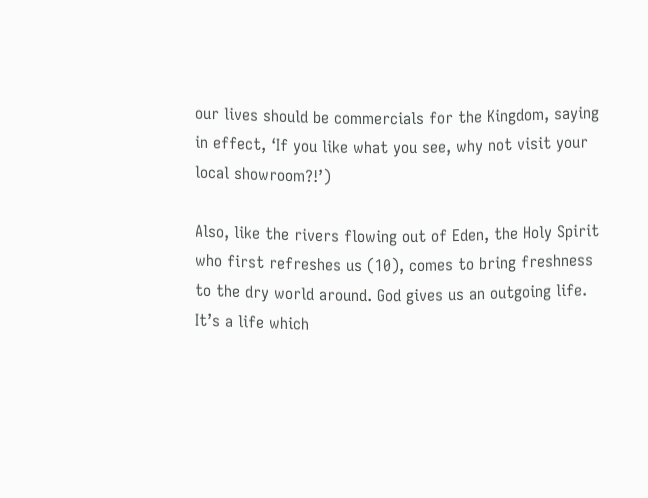our lives should be commercials for the Kingdom, saying in effect, ‘If you like what you see, why not visit your local showroom?!’)

Also, like the rivers flowing out of Eden, the Holy Spirit who first refreshes us (10), comes to bring freshness to the dry world around. God gives us an outgoing life. It’s a life which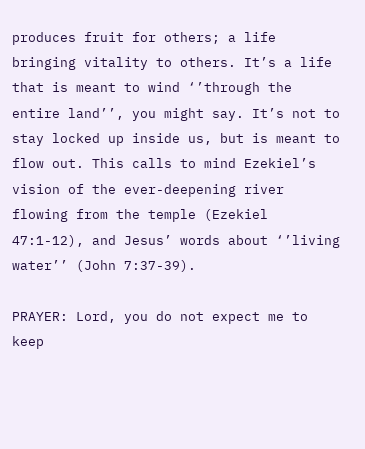produces fruit for others; a life bringing vitality to others. It’s a life that is meant to wind ‘’through the entire land’’, you might say. It’s not to stay locked up inside us, but is meant to flow out. This calls to mind Ezekiel’s vision of the ever-deepening river flowing from the temple (Ezekiel 47:1-12), and Jesus’ words about ‘’living water’’ (John 7:37-39).

PRAYER: Lord, you do not expect me to keep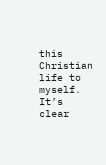this Christian life to myself. It’s clear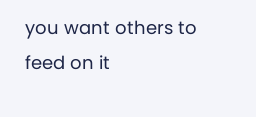you want others to feed on it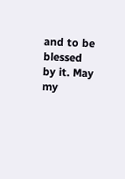and to be blessed by it. May my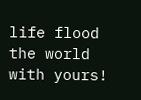life flood the world with yours!